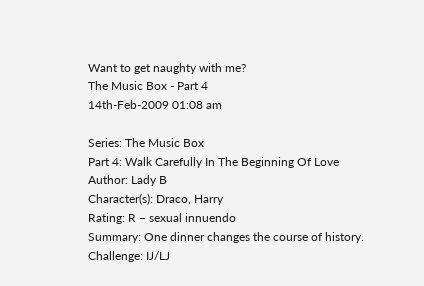Want to get naughty with me?
The Music Box - Part 4
14th-Feb-2009 01:08 am

Series: The Music Box
Part 4: Walk Carefully In The Beginning Of Love
Author: Lady B
Character(s): Draco, Harry
Rating: R – sexual innuendo
Summary: One dinner changes the course of history.
Challenge: IJ/LJ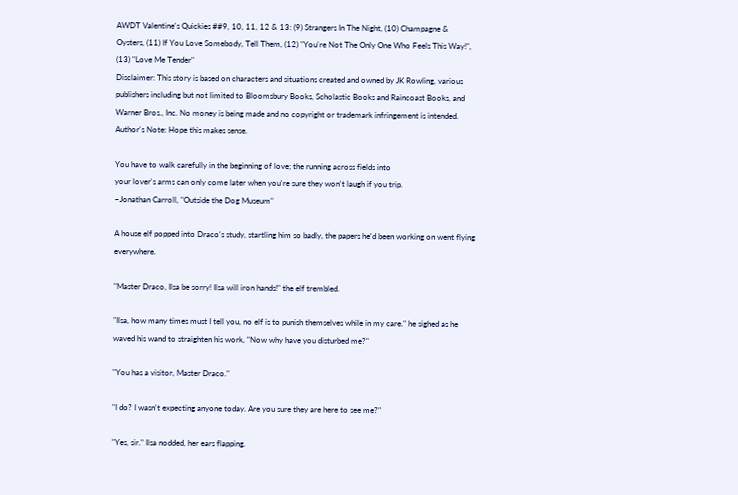AWDT Valentine's Quickies ##9, 10, 11, 12 & 13: (9) Strangers In The Night, (10) Champagne & Oysters, (11) If You Love Somebody, Tell Them, (12) "You're Not The Only One Who Feels This Way!", (13) "Love Me Tender"
Disclaimer: This story is based on characters and situations created and owned by JK Rowling, various publishers including but not limited to Bloomsbury Books, Scholastic Books and Raincoast Books, and Warner Bros., Inc. No money is being made and no copyright or trademark infringement is intended.
Author's Note: Hope this makes sense.

You have to walk carefully in the beginning of love; the running across fields into
your lover's arms can only come later when you're sure they won't laugh if you trip.
~Jonathan Carroll, "Outside the Dog Museum"

A house elf popped into Draco's study, startling him so badly, the papers he'd been working on went flying everywhere.

"Master Draco, Ilsa be sorry! Ilsa will iron hands!" the elf trembled.

"Ilsa, how many times must I tell you, no elf is to punish themselves while in my care." he sighed as he waved his wand to straighten his work, "Now why have you disturbed me?"

"You has a visitor, Master Draco."

"I do? I wasn't expecting anyone today. Are you sure they are here to see me?"

"Yes, sir." Ilsa nodded, her ears flapping.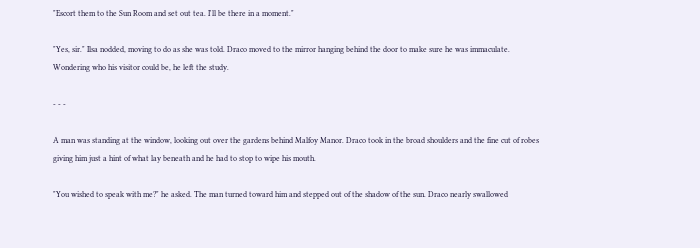"Escort them to the Sun Room and set out tea. I'll be there in a moment."

"Yes, sir." Ilsa nodded, moving to do as she was told. Draco moved to the mirror hanging behind the door to make sure he was immaculate. Wondering who his visitor could be, he left the study.

- - -

A man was standing at the window, looking out over the gardens behind Malfoy Manor. Draco took in the broad shoulders and the fine cut of robes giving him just a hint of what lay beneath and he had to stop to wipe his mouth.

"You wished to speak with me?" he asked. The man turned toward him and stepped out of the shadow of the sun. Draco nearly swallowed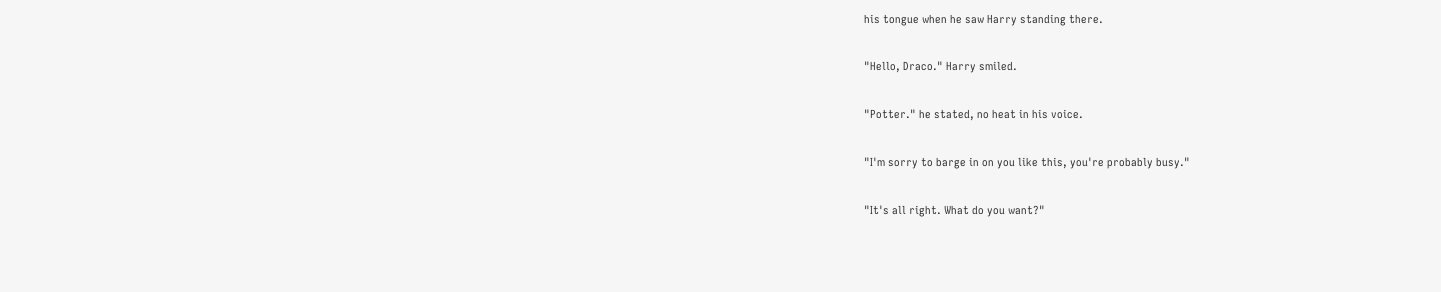his tongue when he saw Harry standing there.

"Hello, Draco." Harry smiled.

"Potter." he stated, no heat in his voice.

"I'm sorry to barge in on you like this, you're probably busy."

"It's all right. What do you want?"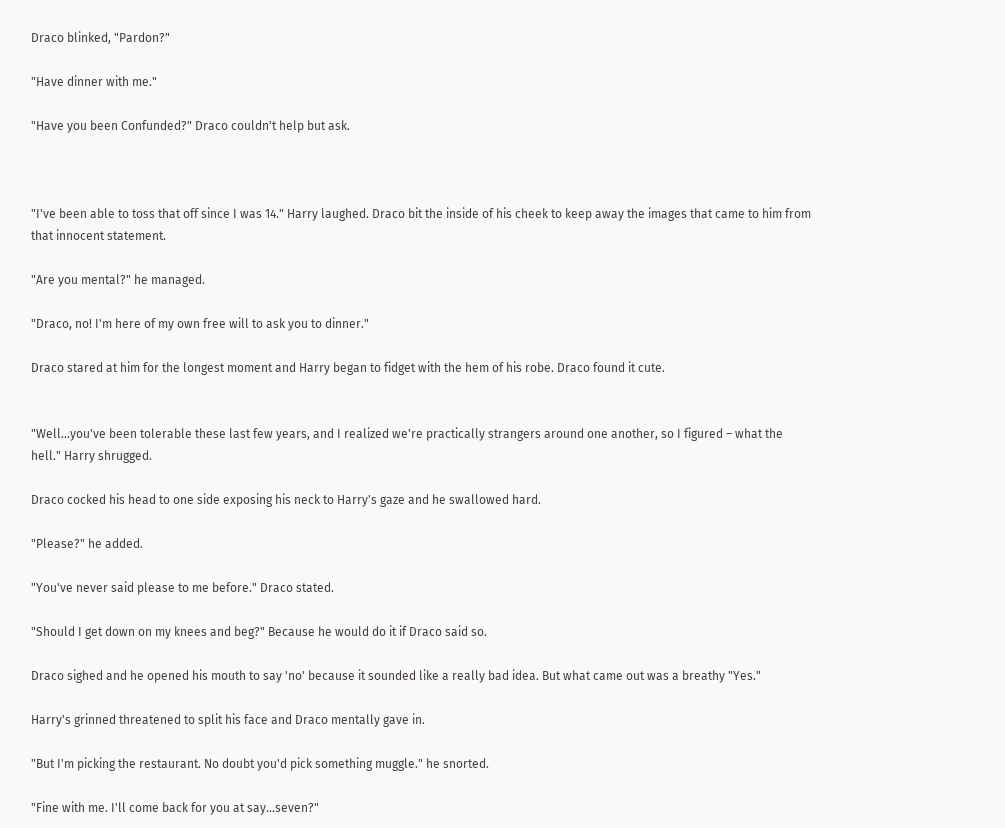Draco blinked, "Pardon?"

"Have dinner with me."

"Have you been Confunded?" Draco couldn't help but ask.



"I've been able to toss that off since I was 14." Harry laughed. Draco bit the inside of his cheek to keep away the images that came to him from that innocent statement.

"Are you mental?" he managed.

"Draco, no! I'm here of my own free will to ask you to dinner."

Draco stared at him for the longest moment and Harry began to fidget with the hem of his robe. Draco found it cute.


"Well...you've been tolerable these last few years, and I realized we're practically strangers around one another, so I figured – what the hell." Harry shrugged.

Draco cocked his head to one side exposing his neck to Harry's gaze and he swallowed hard.

"Please?" he added.

"You've never said please to me before." Draco stated.

"Should I get down on my knees and beg?" Because he would do it if Draco said so.

Draco sighed and he opened his mouth to say 'no' because it sounded like a really bad idea. But what came out was a breathy "Yes."

Harry's grinned threatened to split his face and Draco mentally gave in.

"But I'm picking the restaurant. No doubt you'd pick something muggle." he snorted.

"Fine with me. I'll come back for you at say...seven?"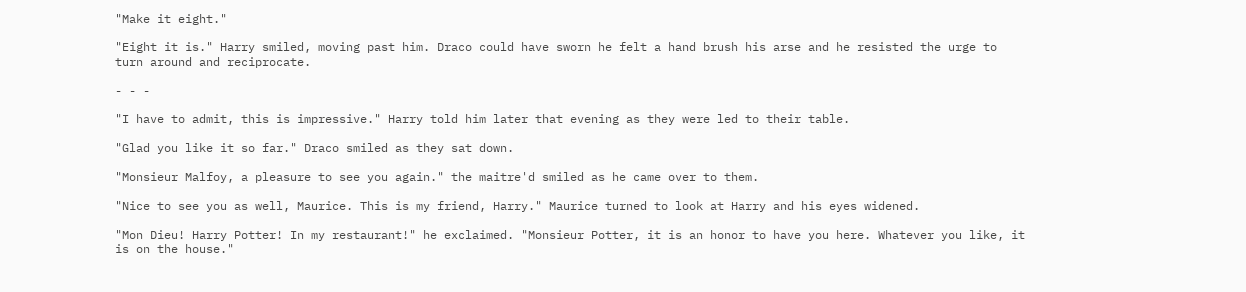"Make it eight."

"Eight it is." Harry smiled, moving past him. Draco could have sworn he felt a hand brush his arse and he resisted the urge to turn around and reciprocate.

- - -

"I have to admit, this is impressive." Harry told him later that evening as they were led to their table.

"Glad you like it so far." Draco smiled as they sat down.

"Monsieur Malfoy, a pleasure to see you again." the maitre'd smiled as he came over to them.

"Nice to see you as well, Maurice. This is my friend, Harry." Maurice turned to look at Harry and his eyes widened.

"Mon Dieu! Harry Potter! In my restaurant!" he exclaimed. "Monsieur Potter, it is an honor to have you here. Whatever you like, it is on the house."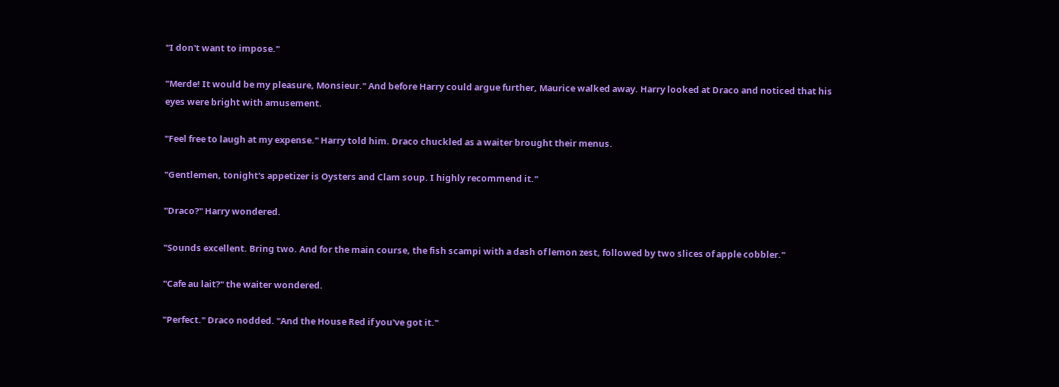"I don't want to impose."

"Merde! It would be my pleasure, Monsieur." And before Harry could argue further, Maurice walked away. Harry looked at Draco and noticed that his eyes were bright with amusement.

"Feel free to laugh at my expense." Harry told him. Draco chuckled as a waiter brought their menus.

"Gentlemen, tonight's appetizer is Oysters and Clam soup. I highly recommend it."

"Draco?" Harry wondered.

"Sounds excellent. Bring two. And for the main course, the fish scampi with a dash of lemon zest, followed by two slices of apple cobbler."

"Cafe au lait?" the waiter wondered.

"Perfect." Draco nodded. "And the House Red if you've got it."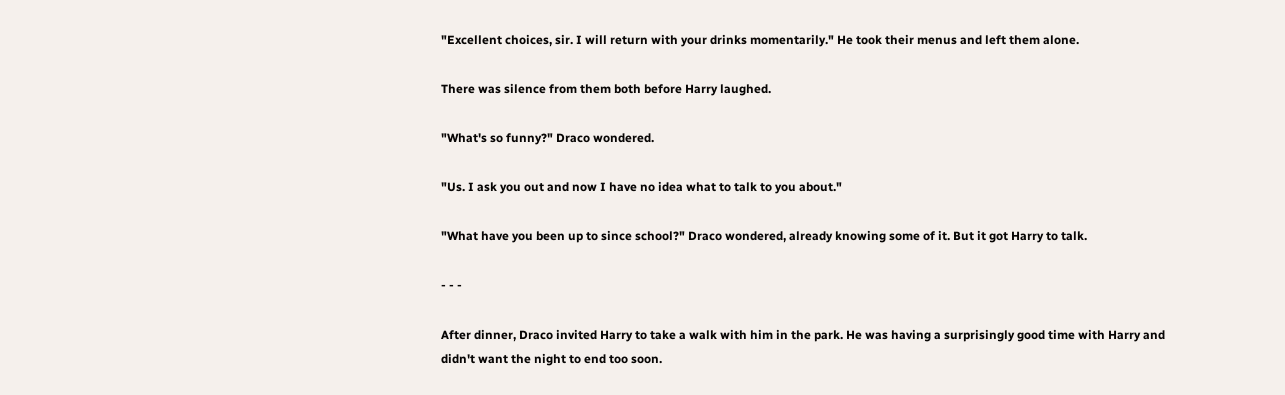"Excellent choices, sir. I will return with your drinks momentarily." He took their menus and left them alone.

There was silence from them both before Harry laughed.

"What's so funny?" Draco wondered.

"Us. I ask you out and now I have no idea what to talk to you about."

"What have you been up to since school?" Draco wondered, already knowing some of it. But it got Harry to talk.

- - -

After dinner, Draco invited Harry to take a walk with him in the park. He was having a surprisingly good time with Harry and didn't want the night to end too soon.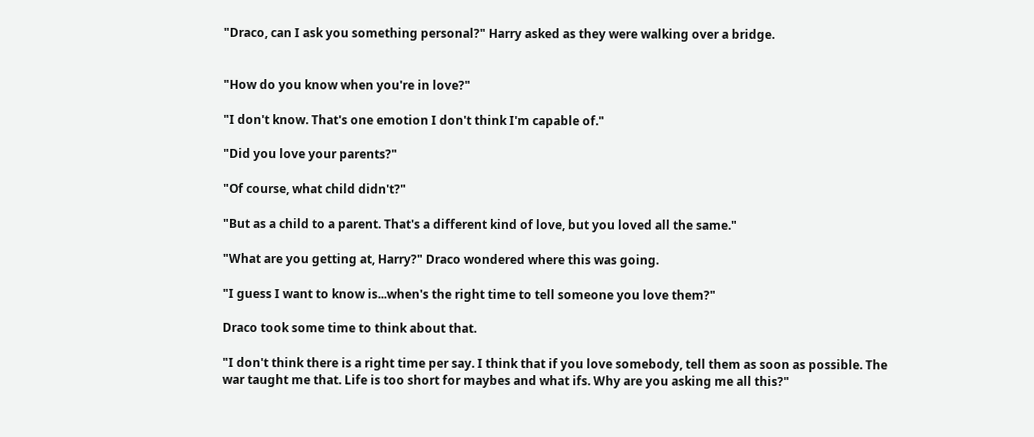"Draco, can I ask you something personal?" Harry asked as they were walking over a bridge.


"How do you know when you're in love?"

"I don't know. That's one emotion I don't think I'm capable of."

"Did you love your parents?"

"Of course, what child didn't?"

"But as a child to a parent. That's a different kind of love, but you loved all the same."

"What are you getting at, Harry?" Draco wondered where this was going.

"I guess I want to know is...when's the right time to tell someone you love them?"

Draco took some time to think about that.

"I don't think there is a right time per say. I think that if you love somebody, tell them as soon as possible. The war taught me that. Life is too short for maybes and what ifs. Why are you asking me all this?"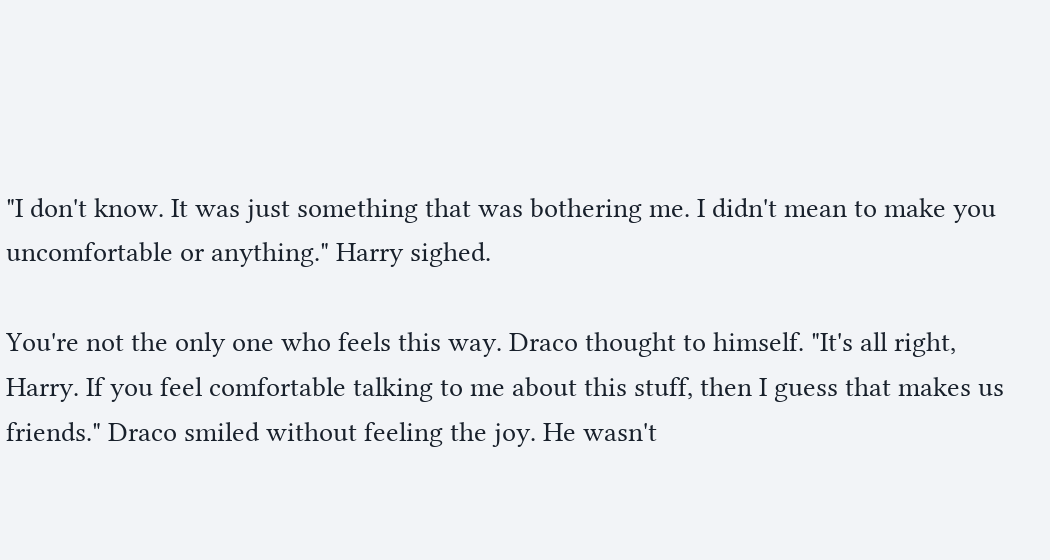"I don't know. It was just something that was bothering me. I didn't mean to make you uncomfortable or anything." Harry sighed.

You're not the only one who feels this way. Draco thought to himself. "It's all right, Harry. If you feel comfortable talking to me about this stuff, then I guess that makes us friends." Draco smiled without feeling the joy. He wasn't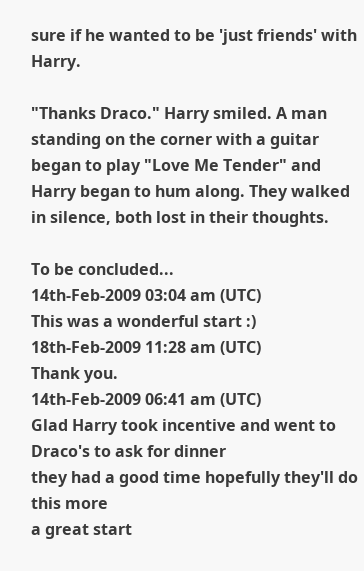sure if he wanted to be 'just friends' with Harry.

"Thanks Draco." Harry smiled. A man standing on the corner with a guitar began to play "Love Me Tender" and Harry began to hum along. They walked in silence, both lost in their thoughts.

To be concluded...
14th-Feb-2009 03:04 am (UTC)
This was a wonderful start :)
18th-Feb-2009 11:28 am (UTC)
Thank you.
14th-Feb-2009 06:41 am (UTC)
Glad Harry took incentive and went to Draco's to ask for dinner
they had a good time hopefully they'll do this more
a great start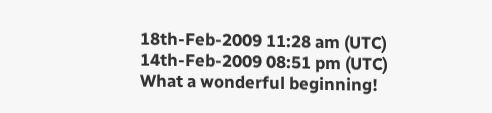18th-Feb-2009 11:28 am (UTC)
14th-Feb-2009 08:51 pm (UTC)
What a wonderful beginning!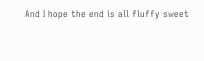And I hope the end is all fluffy sweet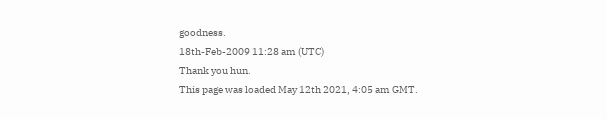goodness.
18th-Feb-2009 11:28 am (UTC)
Thank you hun.
This page was loaded May 12th 2021, 4:05 am GMT.